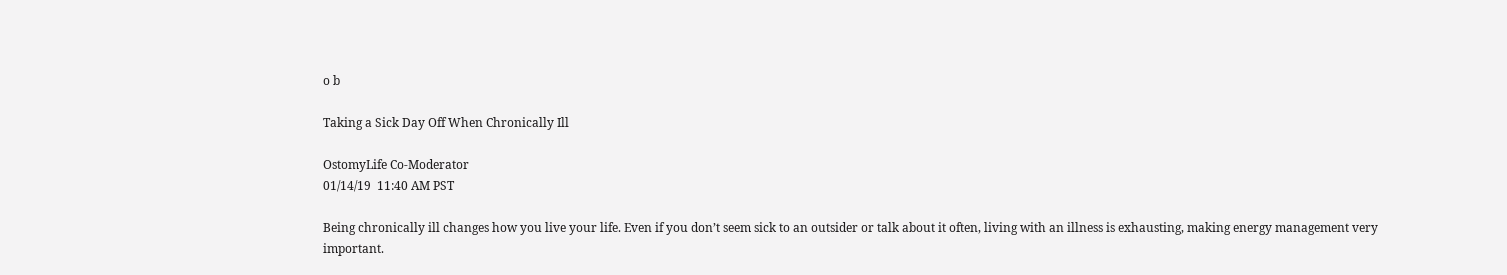o b

Taking a Sick Day Off When Chronically Ill

OstomyLife Co-Moderator
01/14/19  11:40 AM PST

Being chronically ill changes how you live your life. Even if you don’t seem sick to an outsider or talk about it often, living with an illness is exhausting, making energy management very important.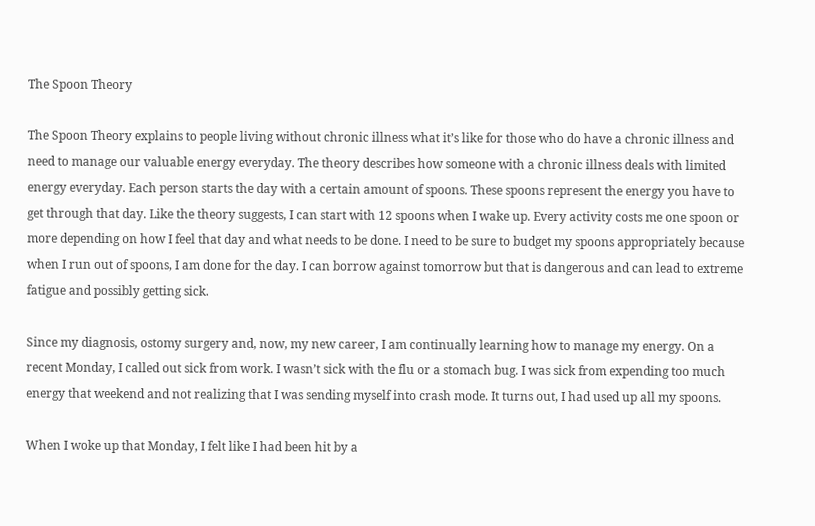The Spoon Theory

The Spoon Theory explains to people living without chronic illness what it’s like for those who do have a chronic illness and need to manage our valuable energy everyday. The theory describes how someone with a chronic illness deals with limited energy everyday. Each person starts the day with a certain amount of spoons. These spoons represent the energy you have to get through that day. Like the theory suggests, I can start with 12 spoons when I wake up. Every activity costs me one spoon or more depending on how I feel that day and what needs to be done. I need to be sure to budget my spoons appropriately because when I run out of spoons, I am done for the day. I can borrow against tomorrow but that is dangerous and can lead to extreme fatigue and possibly getting sick.

Since my diagnosis, ostomy surgery and, now, my new career, I am continually learning how to manage my energy. On a recent Monday, I called out sick from work. I wasn’t sick with the flu or a stomach bug. I was sick from expending too much energy that weekend and not realizing that I was sending myself into crash mode. It turns out, I had used up all my spoons.

When I woke up that Monday, I felt like I had been hit by a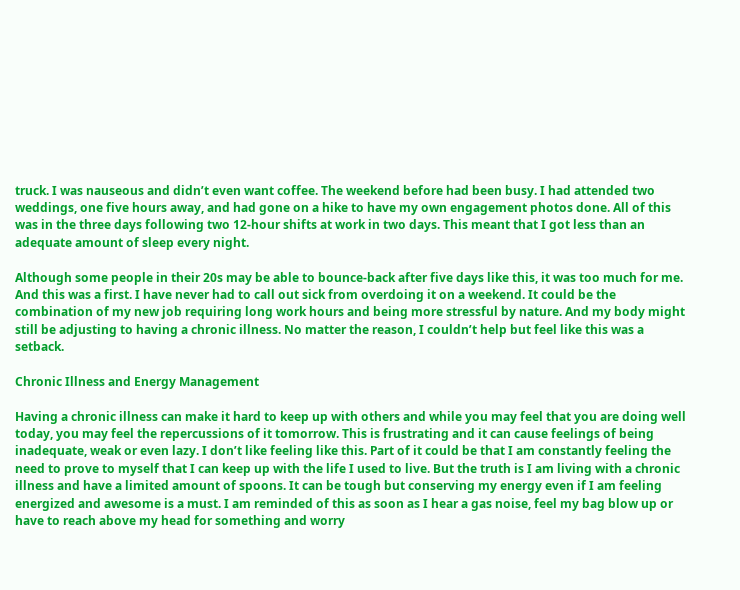truck. I was nauseous and didn’t even want coffee. The weekend before had been busy. I had attended two weddings, one five hours away, and had gone on a hike to have my own engagement photos done. All of this was in the three days following two 12-hour shifts at work in two days. This meant that I got less than an adequate amount of sleep every night.

Although some people in their 20s may be able to bounce-back after five days like this, it was too much for me. And this was a first. I have never had to call out sick from overdoing it on a weekend. It could be the combination of my new job requiring long work hours and being more stressful by nature. And my body might still be adjusting to having a chronic illness. No matter the reason, I couldn’t help but feel like this was a setback.

Chronic Illness and Energy Management

Having a chronic illness can make it hard to keep up with others and while you may feel that you are doing well today, you may feel the repercussions of it tomorrow. This is frustrating and it can cause feelings of being inadequate, weak or even lazy. I don’t like feeling like this. Part of it could be that I am constantly feeling the need to prove to myself that I can keep up with the life I used to live. But the truth is I am living with a chronic illness and have a limited amount of spoons. It can be tough but conserving my energy even if I am feeling energized and awesome is a must. I am reminded of this as soon as I hear a gas noise, feel my bag blow up or have to reach above my head for something and worry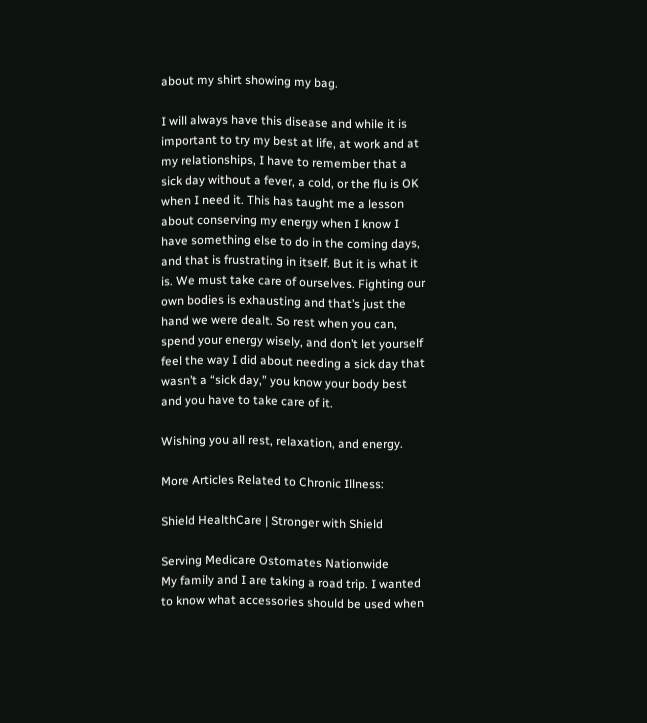about my shirt showing my bag.

I will always have this disease and while it is important to try my best at life, at work and at my relationships, I have to remember that a sick day without a fever, a cold, or the flu is OK when I need it. This has taught me a lesson about conserving my energy when I know I have something else to do in the coming days, and that is frustrating in itself. But it is what it is. We must take care of ourselves. Fighting our own bodies is exhausting and that’s just the hand we were dealt. So rest when you can, spend your energy wisely, and don’t let yourself feel the way I did about needing a sick day that wasn’t a “sick day,” you know your body best and you have to take care of it.

Wishing you all rest, relaxation, and energy.

More Articles Related to Chronic Illness:

Shield HealthCare | Stronger with Shield

Serving Medicare Ostomates Nationwide
My family and I are taking a road trip. I wanted to know what accessories should be used when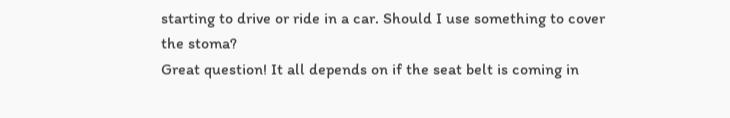starting to drive or ride in a car. Should I use something to cover the stoma?
Great question! It all depends on if the seat belt is coming in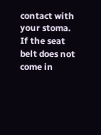contact with your stoma.
If the seat belt does not come in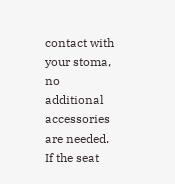contact with your stoma, no additional accessories are needed. If the seat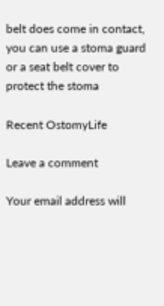belt does come in contact, you can use a stoma guard or a seat belt cover to protect the stoma

Recent OstomyLife

Leave a comment

Your email address will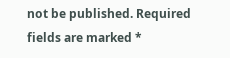not be published. Required fields are marked *